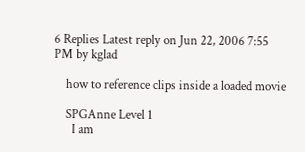6 Replies Latest reply on Jun 22, 2006 7:55 PM by kglad

    how to reference clips inside a loaded movie

    SPGAnne Level 1
      I am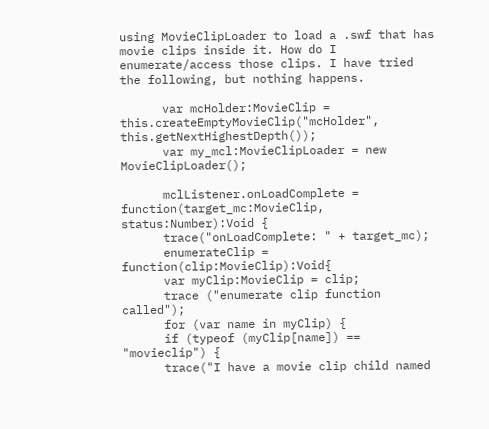using MovieClipLoader to load a .swf that has movie clips inside it. How do I enumerate/access those clips. I have tried the following, but nothing happens.

      var mcHolder:MovieClip = this.createEmptyMovieClip("mcHolder", this.getNextHighestDepth());
      var my_mcl:MovieClipLoader = new MovieClipLoader();

      mclListener.onLoadComplete = function(target_mc:MovieClip, status:Number):Void {
      trace("onLoadComplete: " + target_mc);
      enumerateClip = function(clip:MovieClip):Void{
      var myClip:MovieClip = clip;
      trace ("enumerate clip function called");
      for (var name in myClip) {
      if (typeof (myClip[name]) == "movieclip") {
      trace("I have a movie clip child named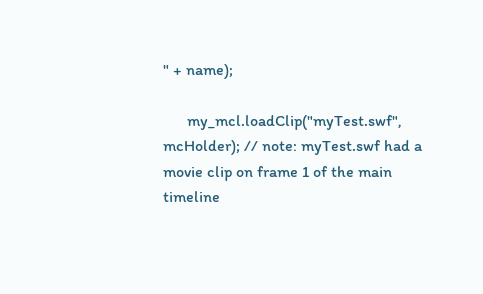" + name);

      my_mcl.loadClip("myTest.swf", mcHolder); // note: myTest.swf had a movie clip on frame 1 of the main timeline